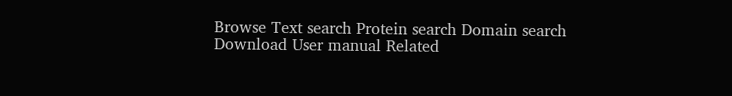Browse Text search Protein search Domain search Download User manual Related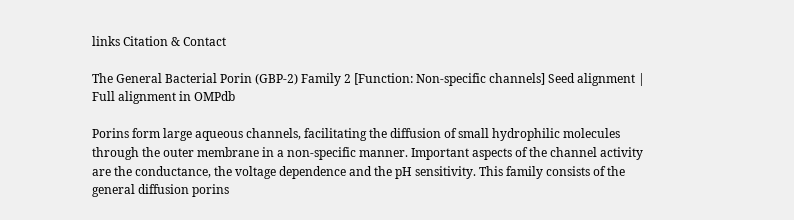links Citation & Contact

The General Bacterial Porin (GBP-2) Family 2 [Function: Non-specific channels] Seed alignment | Full alignment in OMPdb

Porins form large aqueous channels, facilitating the diffusion of small hydrophilic molecules through the outer membrane in a non-specific manner. Important aspects of the channel activity are the conductance, the voltage dependence and the pH sensitivity. This family consists of the general diffusion porins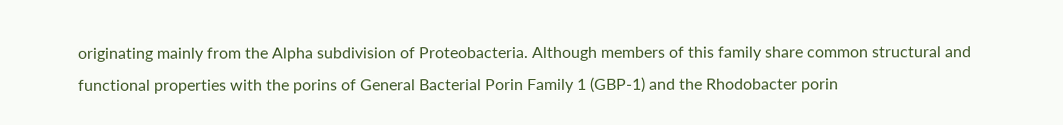originating mainly from the Alpha subdivision of Proteobacteria. Although members of this family share common structural and functional properties with the porins of General Bacterial Porin Family 1 (GBP-1) and the Rhodobacter porin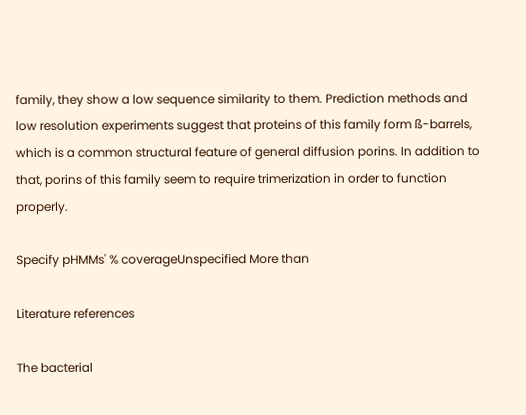family, they show a low sequence similarity to them. Prediction methods and low resolution experiments suggest that proteins of this family form ß-barrels, which is a common structural feature of general diffusion porins. In addition to that, porins of this family seem to require trimerization in order to function properly.

Specify pHMMs' % coverageUnspecified More than

Literature references

The bacterial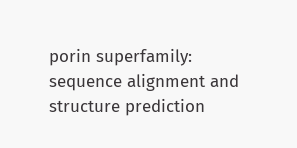porin superfamily: sequence alignment and structure prediction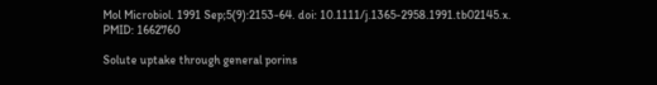Mol Microbiol. 1991 Sep;5(9):2153-64. doi: 10.1111/j.1365-2958.1991.tb02145.x.
PMID: 1662760

Solute uptake through general porins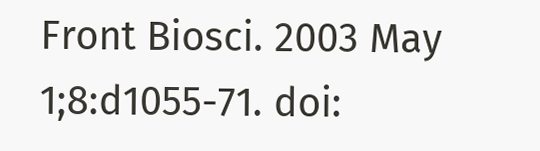Front Biosci. 2003 May 1;8:d1055-71. doi: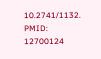10.2741/1132.
PMID: 12700124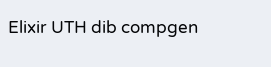Elixir UTH dib compgen